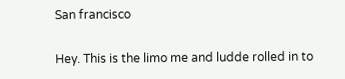San francisco

Hey. This is the limo me and ludde rolled in to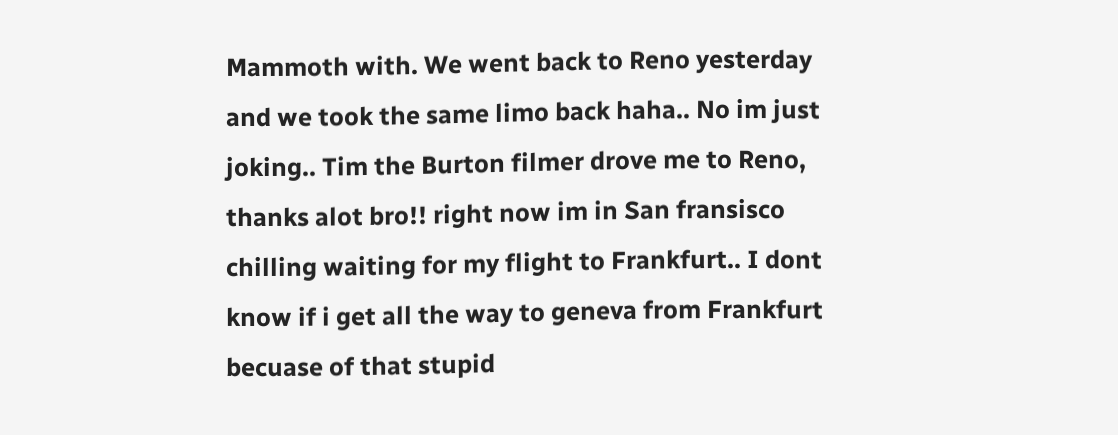Mammoth with. We went back to Reno yesterday and we took the same limo back haha.. No im just joking.. Tim the Burton filmer drove me to Reno, thanks alot bro!! right now im in San fransisco chilling waiting for my flight to Frankfurt.. I dont know if i get all the way to geneva from Frankfurt becuase of that stupid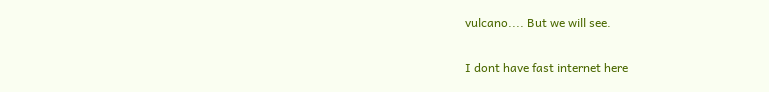vulcano.... But we will see.

I dont have fast internet here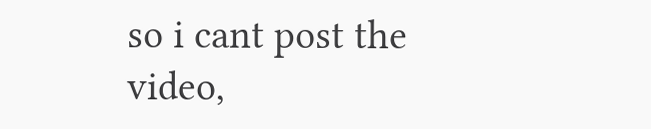so i cant post the video,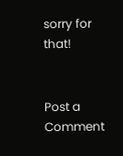sorry for that!


Post a Comment